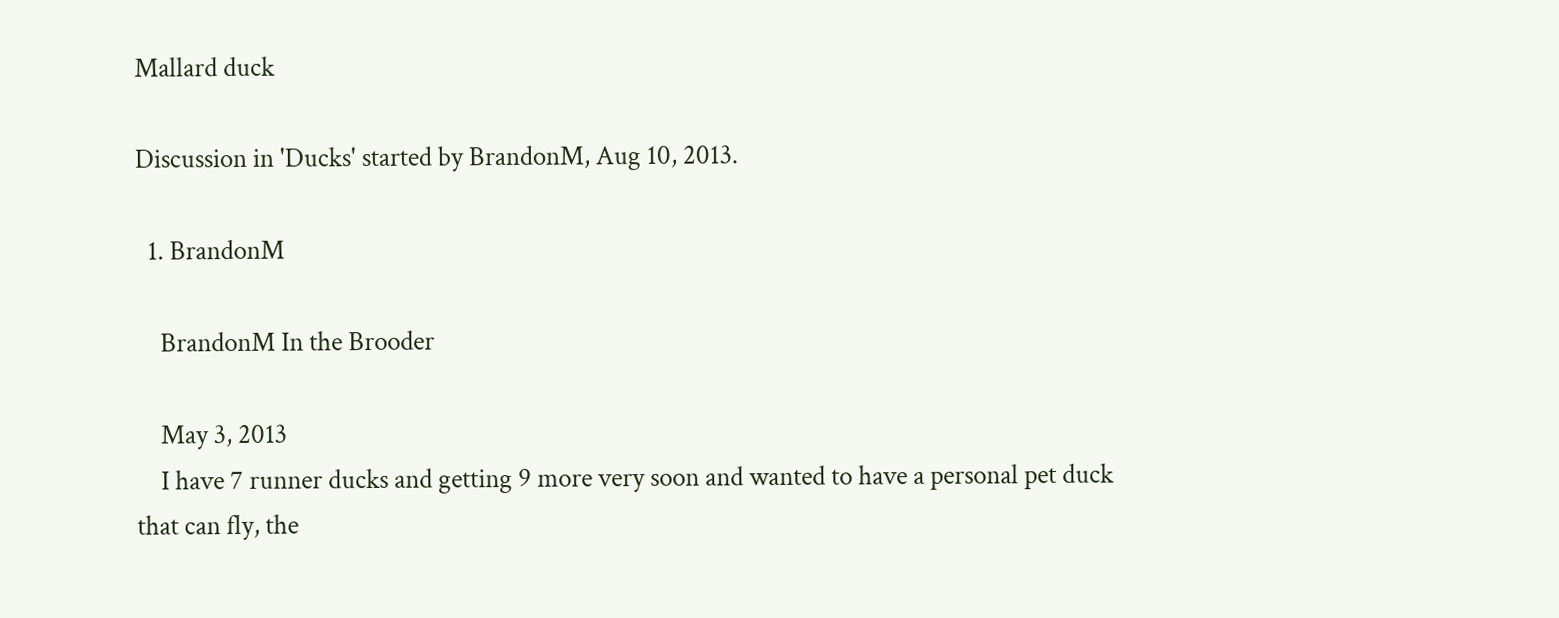Mallard duck

Discussion in 'Ducks' started by BrandonM, Aug 10, 2013.

  1. BrandonM

    BrandonM In the Brooder

    May 3, 2013
    I have 7 runner ducks and getting 9 more very soon and wanted to have a personal pet duck that can fly, the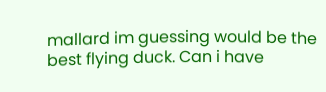mallard im guessing would be the best flying duck. Can i have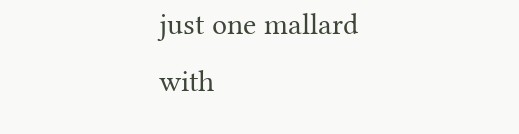just one mallard with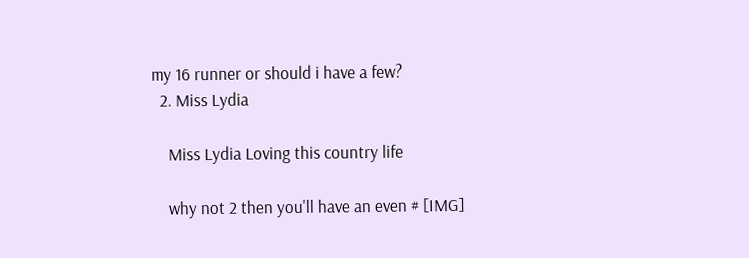my 16 runner or should i have a few?
  2. Miss Lydia

    Miss Lydia Loving this country life

    why not 2 then you'll have an even # [IMG]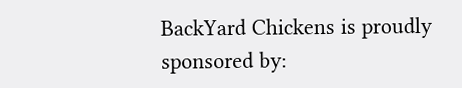BackYard Chickens is proudly sponsored by: